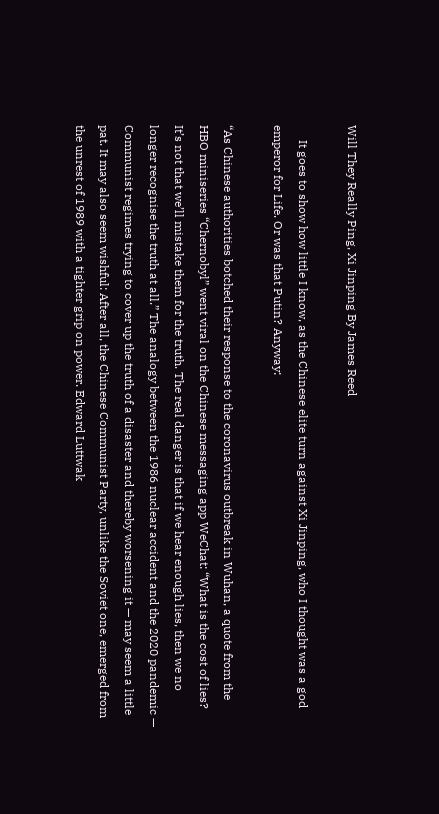Will They Really Ping, Xi Jinping By James Reed

     It goes to show how little I know, as the Chinese elite turn against Xi Jinping, who I thought was a god emperor for Life. Or was that Putin? Anyway:

“As Chinese authorities botched their response to the coronavirus outbreak in Wuhan, a quote from the HBO miniseries “Chernobyl” went viral on the Chinese messaging app WeChat: “What is the cost of lies? It’s not that we’ll mistake them for the truth. The real danger is that if we hear enough lies, then we no longer recognise the truth at all.” The analogy between the 1986 nuclear accident and the 2020 pandemic — Communist regimes trying to cover up the truth of a disaster and thereby worsening it — may seem a little pat. It may also seem wishful: After all, the Chinese Communist Party, unlike the Soviet one, emerged from the unrest of 1989 with a tighter grip on power. Edward Luttwak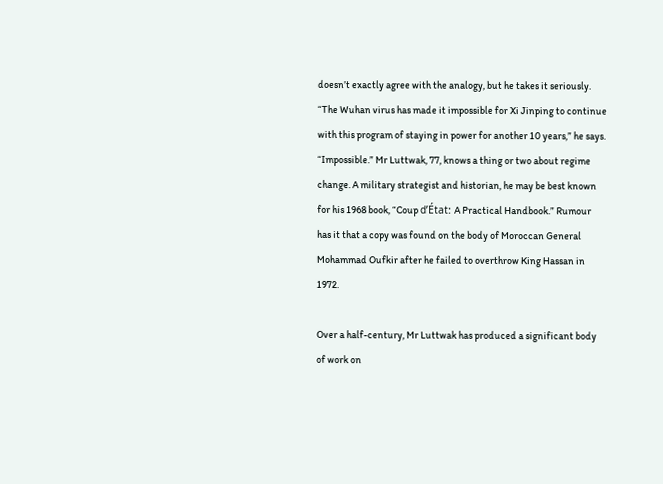doesn’t exactly agree with the analogy, but he takes it seriously. “The Wuhan virus has made it impossible for Xi Jinping to continue with this program of staying in power for another 10 years,” he says. “Impossible.” Mr Luttwak, 77, knows a thing or two about regime change. A military strategist and historian, he may be best known for his 1968 book, “Coup d’État: A Practical Handbook.” Rumour has it that a copy was found on the body of Moroccan General Mohammad Oufkir after he failed to overthrow King Hassan in 1972.

Over a half-century, Mr Luttwak has produced a significant body of work on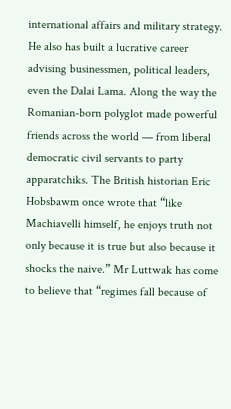international affairs and military strategy. He also has built a lucrative career advising businessmen, political leaders, even the Dalai Lama. Along the way the Romanian-born polyglot made powerful friends across the world — from liberal democratic civil servants to party apparatchiks. The British historian Eric Hobsbawm once wrote that “like Machiavelli himself, he enjoys truth not only because it is true but also because it shocks the naive.” Mr Luttwak has come to believe that “regimes fall because of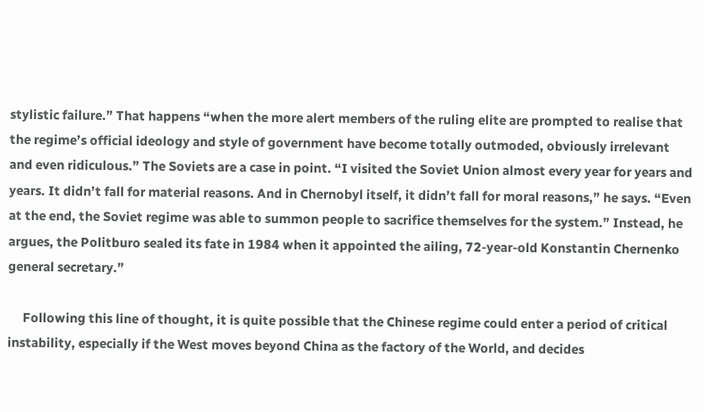stylistic failure.” That happens “when the more alert members of the ruling elite are prompted to realise that the regime’s official ideology and style of government have become totally outmoded, obviously irrelevant and even ridiculous.” The Soviets are a case in point. “I visited the Soviet Union almost every year for years and years. It didn’t fall for material reasons. And in Chernobyl itself, it didn’t fall for moral reasons,” he says. “Even at the end, the Soviet regime was able to summon people to sacrifice themselves for the system.” Instead, he argues, the Politburo sealed its fate in 1984 when it appointed the ailing, 72-year-old Konstantin Chernenko general secretary.”

     Following this line of thought, it is quite possible that the Chinese regime could enter a period of critical instability, especially if the West moves beyond China as the factory of the World, and decides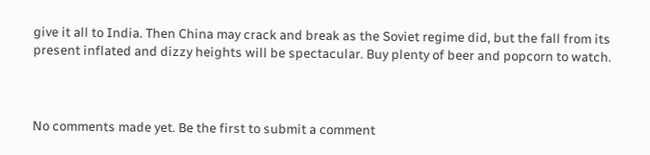give it all to India. Then China may crack and break as the Soviet regime did, but the fall from its present inflated and dizzy heights will be spectacular. Buy plenty of beer and popcorn to watch.



No comments made yet. Be the first to submit a comment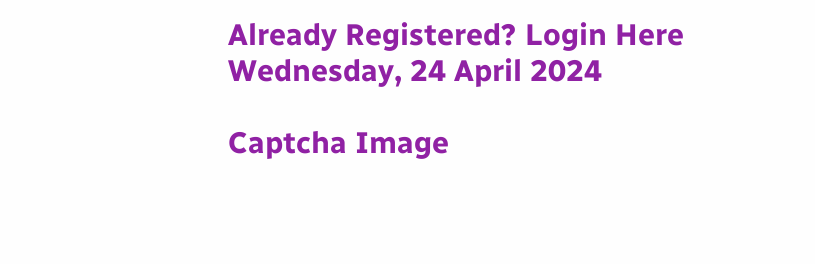Already Registered? Login Here
Wednesday, 24 April 2024

Captcha Image